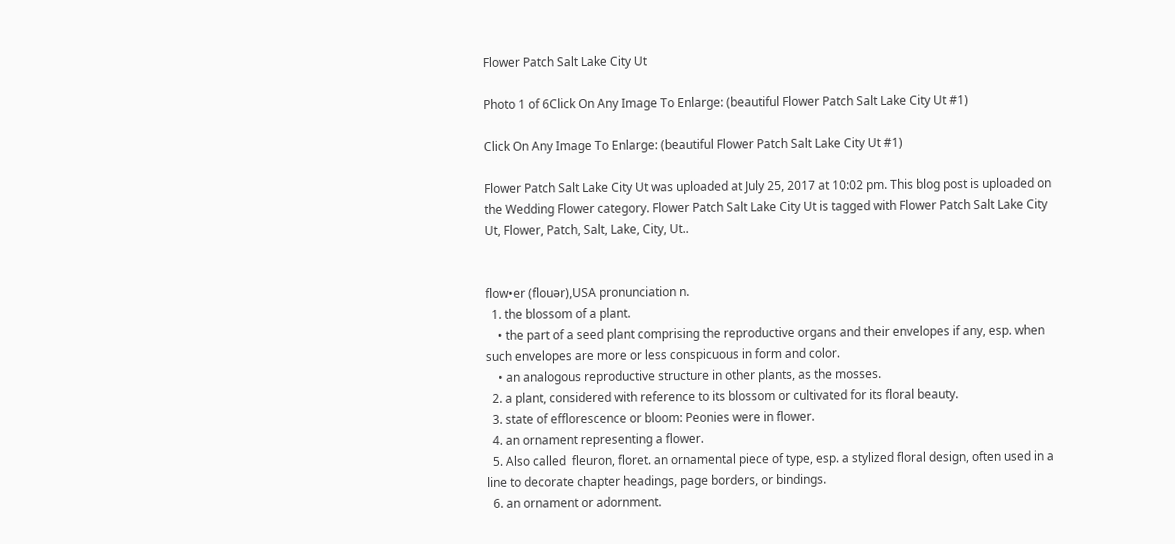Flower Patch Salt Lake City Ut

Photo 1 of 6Click On Any Image To Enlarge: (beautiful Flower Patch Salt Lake City Ut #1)

Click On Any Image To Enlarge: (beautiful Flower Patch Salt Lake City Ut #1)

Flower Patch Salt Lake City Ut was uploaded at July 25, 2017 at 10:02 pm. This blog post is uploaded on the Wedding Flower category. Flower Patch Salt Lake City Ut is tagged with Flower Patch Salt Lake City Ut, Flower, Patch, Salt, Lake, City, Ut..


flow•er (flouər),USA pronunciation n.
  1. the blossom of a plant.
    • the part of a seed plant comprising the reproductive organs and their envelopes if any, esp. when such envelopes are more or less conspicuous in form and color.
    • an analogous reproductive structure in other plants, as the mosses.
  2. a plant, considered with reference to its blossom or cultivated for its floral beauty.
  3. state of efflorescence or bloom: Peonies were in flower.
  4. an ornament representing a flower.
  5. Also called  fleuron, floret. an ornamental piece of type, esp. a stylized floral design, often used in a line to decorate chapter headings, page borders, or bindings.
  6. an ornament or adornment.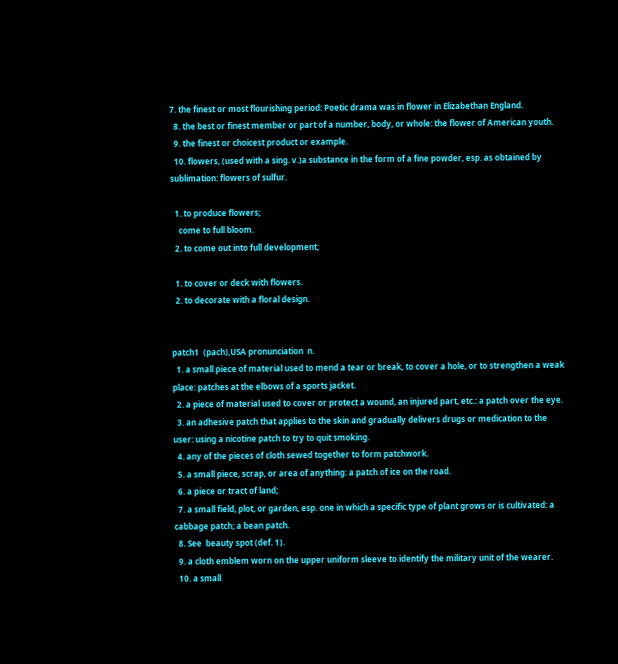7. the finest or most flourishing period: Poetic drama was in flower in Elizabethan England.
  8. the best or finest member or part of a number, body, or whole: the flower of American youth.
  9. the finest or choicest product or example.
  10. flowers, (used with a sing. v.)a substance in the form of a fine powder, esp. as obtained by sublimation: flowers of sulfur.

  1. to produce flowers;
    come to full bloom.
  2. to come out into full development;

  1. to cover or deck with flowers.
  2. to decorate with a floral design.


patch1  (pach),USA pronunciation  n.
  1. a small piece of material used to mend a tear or break, to cover a hole, or to strengthen a weak place: patches at the elbows of a sports jacket.
  2. a piece of material used to cover or protect a wound, an injured part, etc.: a patch over the eye.
  3. an adhesive patch that applies to the skin and gradually delivers drugs or medication to the user: using a nicotine patch to try to quit smoking.
  4. any of the pieces of cloth sewed together to form patchwork.
  5. a small piece, scrap, or area of anything: a patch of ice on the road.
  6. a piece or tract of land;
  7. a small field, plot, or garden, esp. one in which a specific type of plant grows or is cultivated: a cabbage patch; a bean patch.
  8. See  beauty spot (def. 1).
  9. a cloth emblem worn on the upper uniform sleeve to identify the military unit of the wearer.
  10. a small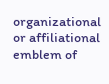organizational or affiliational emblem of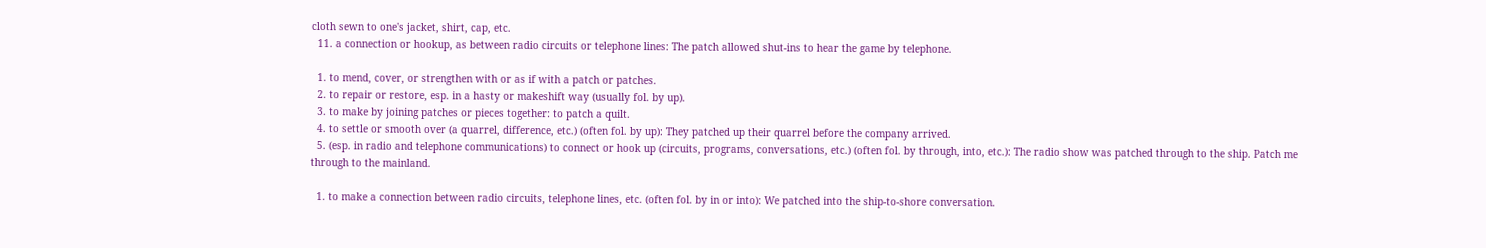cloth sewn to one's jacket, shirt, cap, etc.
  11. a connection or hookup, as between radio circuits or telephone lines: The patch allowed shut-ins to hear the game by telephone.

  1. to mend, cover, or strengthen with or as if with a patch or patches.
  2. to repair or restore, esp. in a hasty or makeshift way (usually fol. by up).
  3. to make by joining patches or pieces together: to patch a quilt.
  4. to settle or smooth over (a quarrel, difference, etc.) (often fol. by up): They patched up their quarrel before the company arrived.
  5. (esp. in radio and telephone communications) to connect or hook up (circuits, programs, conversations, etc.) (often fol. by through, into, etc.): The radio show was patched through to the ship. Patch me through to the mainland.

  1. to make a connection between radio circuits, telephone lines, etc. (often fol. by in or into): We patched into the ship-to-shore conversation.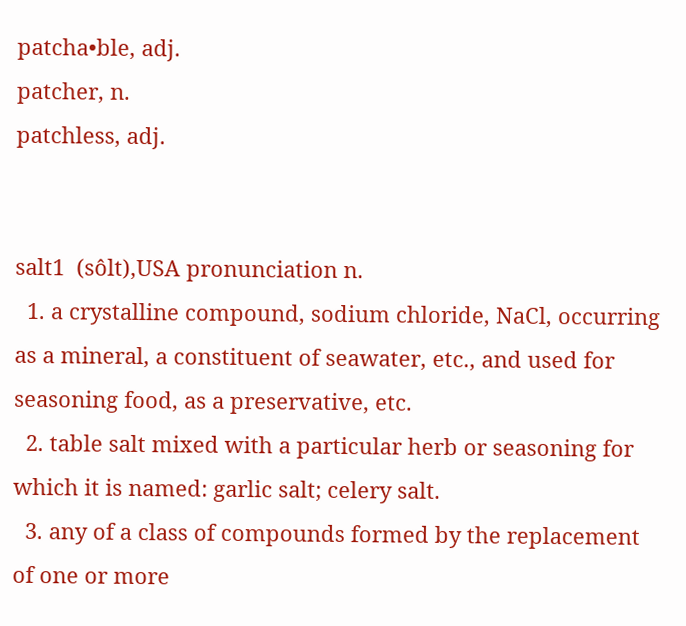patcha•ble, adj.
patcher, n.
patchless, adj.


salt1  (sôlt),USA pronunciation n.
  1. a crystalline compound, sodium chloride, NaCl, occurring as a mineral, a constituent of seawater, etc., and used for seasoning food, as a preservative, etc.
  2. table salt mixed with a particular herb or seasoning for which it is named: garlic salt; celery salt.
  3. any of a class of compounds formed by the replacement of one or more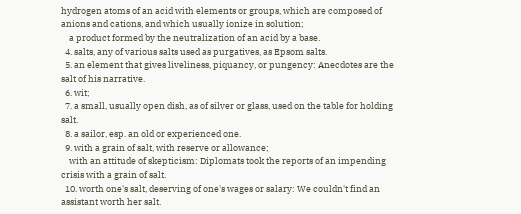hydrogen atoms of an acid with elements or groups, which are composed of anions and cations, and which usually ionize in solution;
    a product formed by the neutralization of an acid by a base.
  4. salts, any of various salts used as purgatives, as Epsom salts.
  5. an element that gives liveliness, piquancy, or pungency: Anecdotes are the salt of his narrative.
  6. wit;
  7. a small, usually open dish, as of silver or glass, used on the table for holding salt.
  8. a sailor, esp. an old or experienced one.
  9. with a grain of salt, with reserve or allowance;
    with an attitude of skepticism: Diplomats took the reports of an impending crisis with a grain of salt.
  10. worth one's salt, deserving of one's wages or salary: We couldn't find an assistant worth her salt.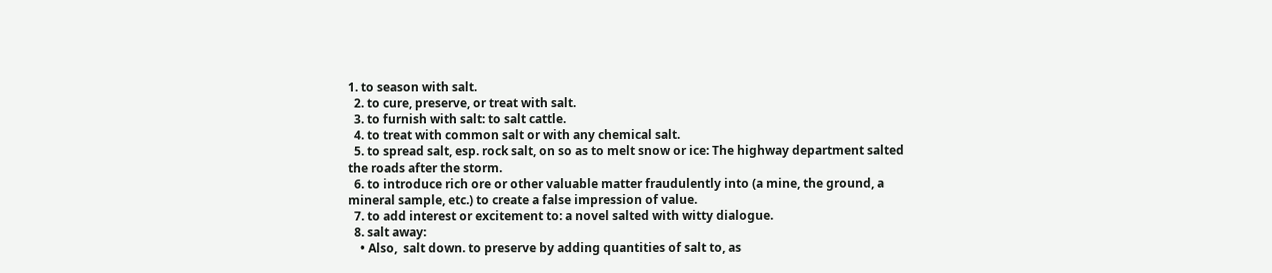1. to season with salt.
  2. to cure, preserve, or treat with salt.
  3. to furnish with salt: to salt cattle.
  4. to treat with common salt or with any chemical salt.
  5. to spread salt, esp. rock salt, on so as to melt snow or ice: The highway department salted the roads after the storm.
  6. to introduce rich ore or other valuable matter fraudulently into (a mine, the ground, a mineral sample, etc.) to create a false impression of value.
  7. to add interest or excitement to: a novel salted with witty dialogue.
  8. salt away:
    • Also,  salt down. to preserve by adding quantities of salt to, as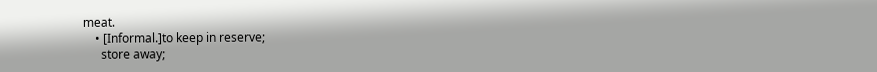meat.
    • [Informal.]to keep in reserve;
      store away;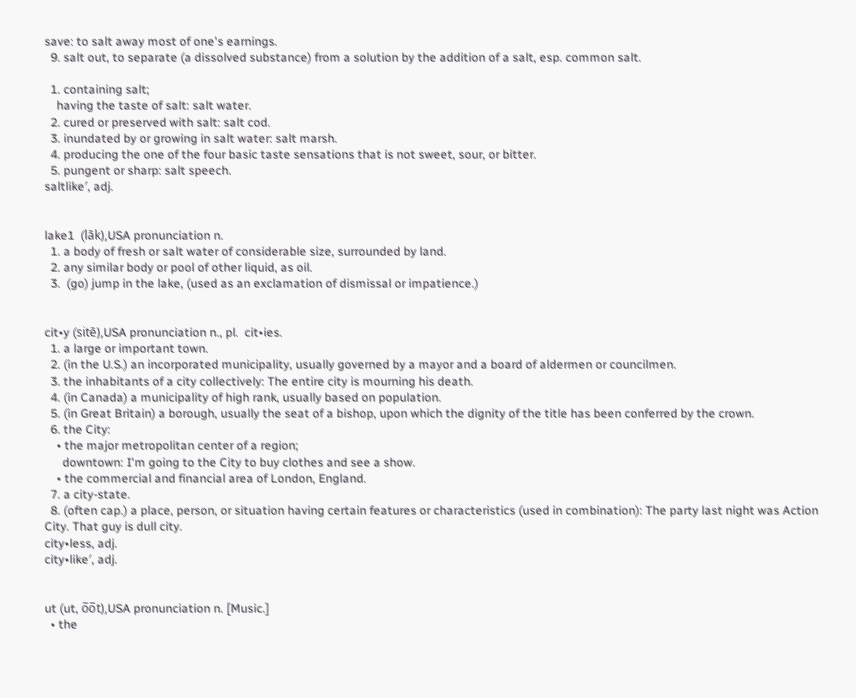save: to salt away most of one's earnings.
  9. salt out, to separate (a dissolved substance) from a solution by the addition of a salt, esp. common salt.

  1. containing salt;
    having the taste of salt: salt water.
  2. cured or preserved with salt: salt cod.
  3. inundated by or growing in salt water: salt marsh.
  4. producing the one of the four basic taste sensations that is not sweet, sour, or bitter.
  5. pungent or sharp: salt speech.
saltlike′, adj.


lake1  (lāk),USA pronunciation n.
  1. a body of fresh or salt water of considerable size, surrounded by land.
  2. any similar body or pool of other liquid, as oil.
  3.  (go) jump in the lake, (used as an exclamation of dismissal or impatience.)


cit•y (sitē),USA pronunciation n., pl.  cit•ies.
  1. a large or important town.
  2. (in the U.S.) an incorporated municipality, usually governed by a mayor and a board of aldermen or councilmen.
  3. the inhabitants of a city collectively: The entire city is mourning his death.
  4. (in Canada) a municipality of high rank, usually based on population.
  5. (in Great Britain) a borough, usually the seat of a bishop, upon which the dignity of the title has been conferred by the crown.
  6. the City:
    • the major metropolitan center of a region;
      downtown: I'm going to the City to buy clothes and see a show.
    • the commercial and financial area of London, England.
  7. a city-state.
  8. (often cap.) a place, person, or situation having certain features or characteristics (used in combination): The party last night was Action City. That guy is dull city.
city•less, adj.
city•like′, adj.


ut (ut, o̅o̅t),USA pronunciation n. [Music.]
  • the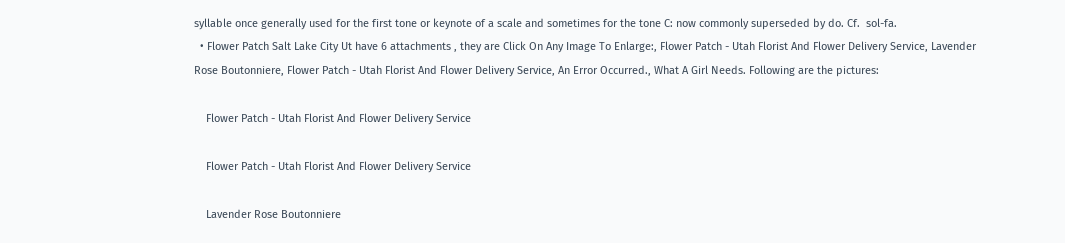syllable once generally used for the first tone or keynote of a scale and sometimes for the tone C: now commonly superseded by do. Cf.  sol-fa.
  • Flower Patch Salt Lake City Ut have 6 attachments , they are Click On Any Image To Enlarge:, Flower Patch - Utah Florist And Flower Delivery Service, Lavender Rose Boutonniere, Flower Patch - Utah Florist And Flower Delivery Service, An Error Occurred., What A Girl Needs. Following are the pictures:

    Flower Patch - Utah Florist And Flower Delivery Service

    Flower Patch - Utah Florist And Flower Delivery Service

    Lavender Rose Boutonniere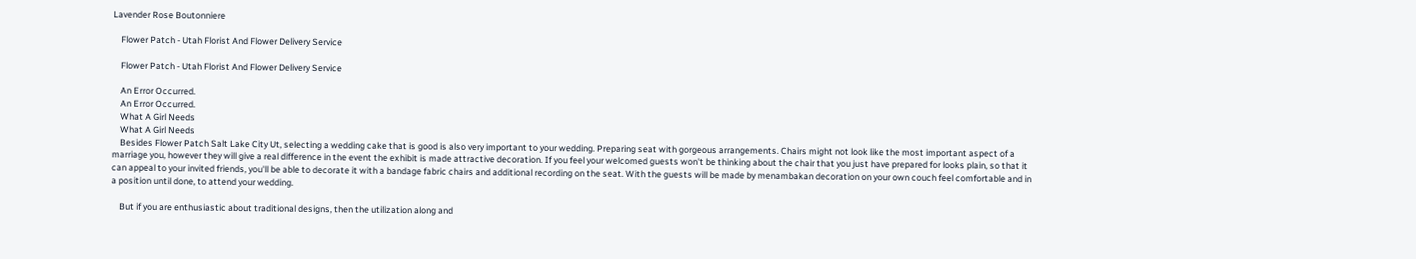Lavender Rose Boutonniere

    Flower Patch - Utah Florist And Flower Delivery Service

    Flower Patch - Utah Florist And Flower Delivery Service

    An Error Occurred.
    An Error Occurred.
    What A Girl Needs
    What A Girl Needs
    Besides Flower Patch Salt Lake City Ut, selecting a wedding cake that is good is also very important to your wedding. Preparing seat with gorgeous arrangements. Chairs might not look like the most important aspect of a marriage you, however they will give a real difference in the event the exhibit is made attractive decoration. If you feel your welcomed guests won't be thinking about the chair that you just have prepared for looks plain, so that it can appeal to your invited friends, you'll be able to decorate it with a bandage fabric chairs and additional recording on the seat. With the guests will be made by menambakan decoration on your own couch feel comfortable and in a position until done, to attend your wedding.

    But if you are enthusiastic about traditional designs, then the utilization along and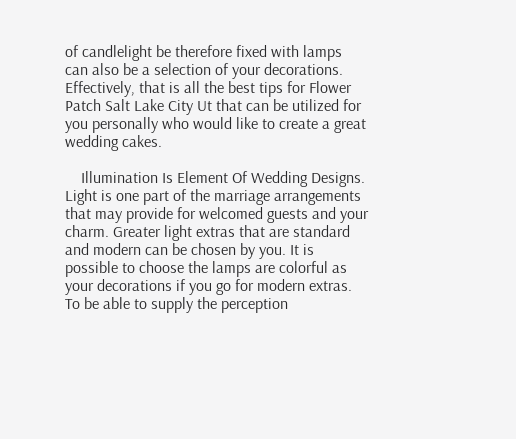of candlelight be therefore fixed with lamps can also be a selection of your decorations. Effectively, that is all the best tips for Flower Patch Salt Lake City Ut that can be utilized for you personally who would like to create a great wedding cakes.

    Illumination Is Element Of Wedding Designs. Light is one part of the marriage arrangements that may provide for welcomed guests and your charm. Greater light extras that are standard and modern can be chosen by you. It is possible to choose the lamps are colorful as your decorations if you go for modern extras. To be able to supply the perception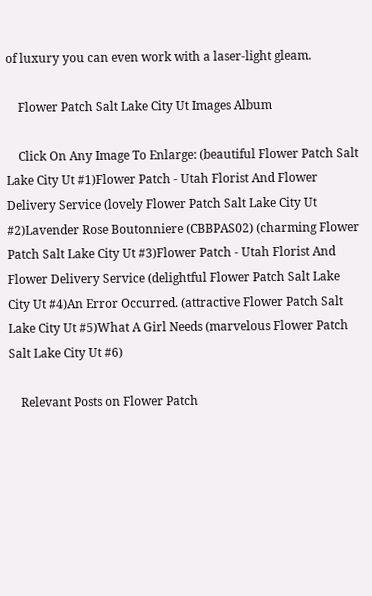of luxury you can even work with a laser-light gleam.

    Flower Patch Salt Lake City Ut Images Album

    Click On Any Image To Enlarge: (beautiful Flower Patch Salt Lake City Ut #1)Flower Patch - Utah Florist And Flower Delivery Service (lovely Flower Patch Salt Lake City Ut #2)Lavender Rose Boutonniere (CBBPAS02) (charming Flower Patch Salt Lake City Ut #3)Flower Patch - Utah Florist And Flower Delivery Service (delightful Flower Patch Salt Lake City Ut #4)An Error Occurred. (attractive Flower Patch Salt Lake City Ut #5)What A Girl Needs (marvelous Flower Patch Salt Lake City Ut #6)

    Relevant Posts on Flower Patch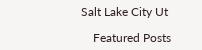Salt Lake City Ut

    Featured Posts